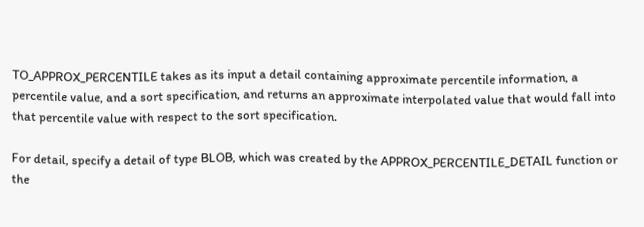TO_APPROX_PERCENTILE takes as its input a detail containing approximate percentile information, a percentile value, and a sort specification, and returns an approximate interpolated value that would fall into that percentile value with respect to the sort specification.

For detail, specify a detail of type BLOB, which was created by the APPROX_PERCENTILE_DETAIL function or the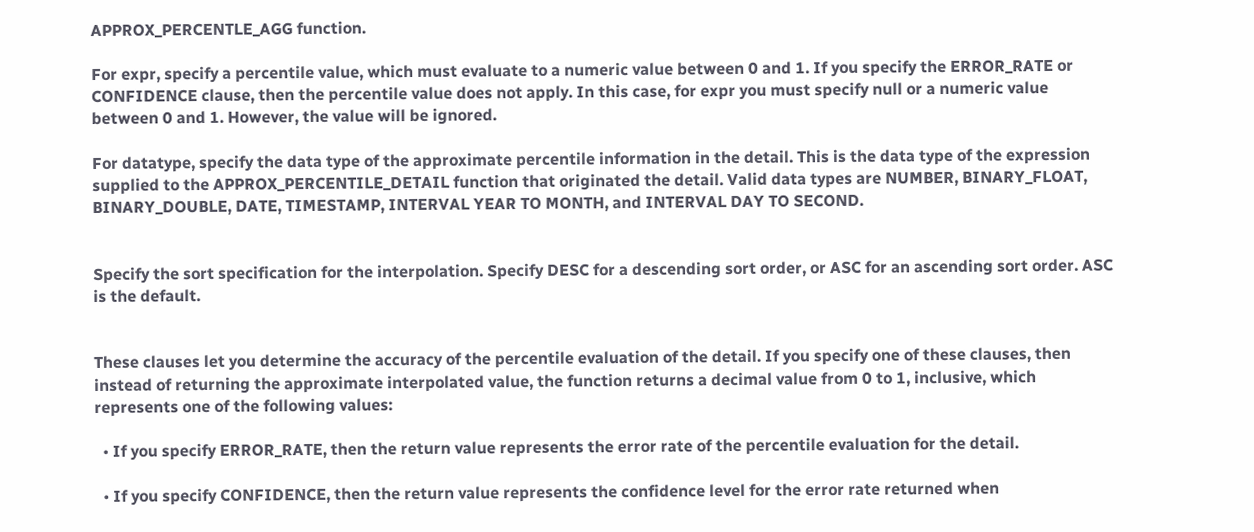APPROX_PERCENTLE_AGG function.

For expr, specify a percentile value, which must evaluate to a numeric value between 0 and 1. If you specify the ERROR_RATE or CONFIDENCE clause, then the percentile value does not apply. In this case, for expr you must specify null or a numeric value between 0 and 1. However, the value will be ignored.

For datatype, specify the data type of the approximate percentile information in the detail. This is the data type of the expression supplied to the APPROX_PERCENTILE_DETAIL function that originated the detail. Valid data types are NUMBER, BINARY_FLOAT, BINARY_DOUBLE, DATE, TIMESTAMP, INTERVAL YEAR TO MONTH, and INTERVAL DAY TO SECOND.


Specify the sort specification for the interpolation. Specify DESC for a descending sort order, or ASC for an ascending sort order. ASC is the default.


These clauses let you determine the accuracy of the percentile evaluation of the detail. If you specify one of these clauses, then instead of returning the approximate interpolated value, the function returns a decimal value from 0 to 1, inclusive, which represents one of the following values:

  • If you specify ERROR_RATE, then the return value represents the error rate of the percentile evaluation for the detail.

  • If you specify CONFIDENCE, then the return value represents the confidence level for the error rate returned when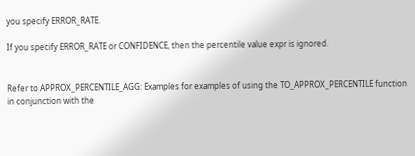you specify ERROR_RATE.

If you specify ERROR_RATE or CONFIDENCE, then the percentile value expr is ignored.


Refer to APPROX_PERCENTILE_AGG: Examples for examples of using the TO_APPROX_PERCENTILE function in conjunction with the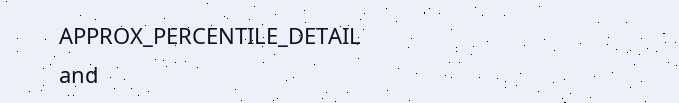APPROX_PERCENTILE_DETAIL and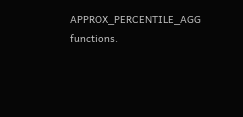APPROX_PERCENTILE_AGG functions.